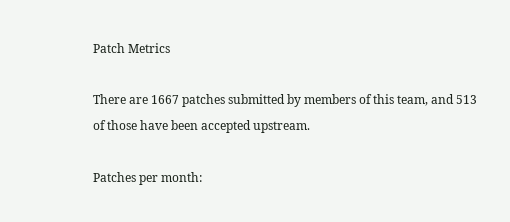Patch Metrics

There are 1667 patches submitted by members of this team, and 513 of those have been accepted upstream.

Patches per month: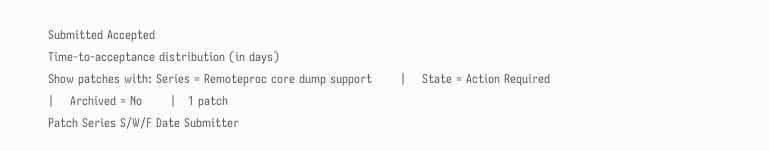Submitted Accepted
Time-to-acceptance distribution (in days)
Show patches with: Series = Remoteproc core dump support       |    State = Action Required       |    Archived = No       |   1 patch
Patch Series S/W/F Date Submitter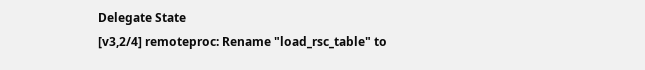Delegate State
[v3,2/4] remoteproc: Rename "load_rsc_table" to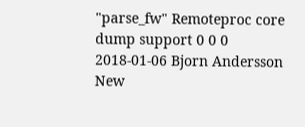"parse_fw" Remoteproc core dump support 0 0 0 2018-01-06 Bjorn Andersson New